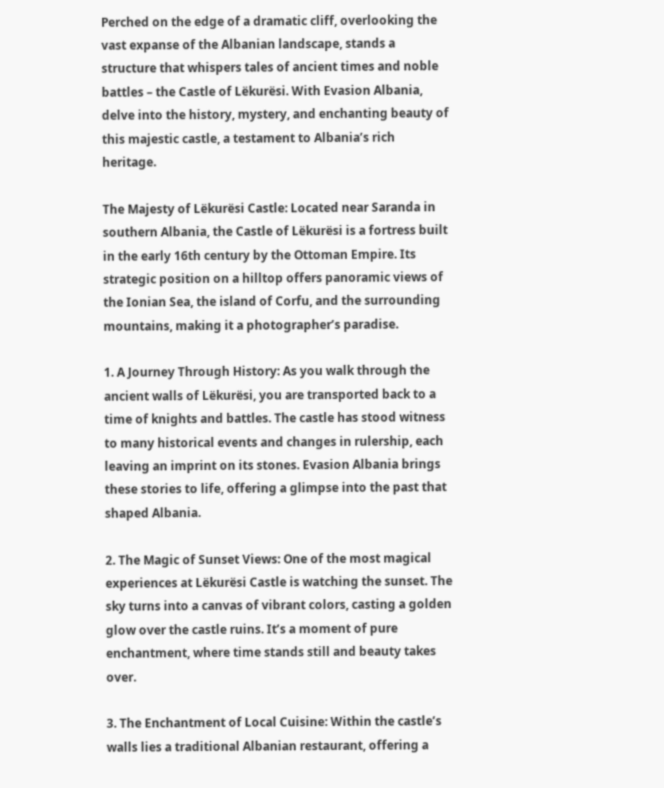Perched on the edge of a dramatic cliff, overlooking the vast expanse of the Albanian landscape, stands a structure that whispers tales of ancient times and noble battles – the Castle of Lëkurësi. With Evasion Albania, delve into the history, mystery, and enchanting beauty of this majestic castle, a testament to Albania’s rich heritage.

The Majesty of Lëkurësi Castle: Located near Saranda in southern Albania, the Castle of Lëkurësi is a fortress built in the early 16th century by the Ottoman Empire. Its strategic position on a hilltop offers panoramic views of the Ionian Sea, the island of Corfu, and the surrounding mountains, making it a photographer’s paradise.

1. A Journey Through History: As you walk through the ancient walls of Lëkurësi, you are transported back to a time of knights and battles. The castle has stood witness to many historical events and changes in rulership, each leaving an imprint on its stones. Evasion Albania brings these stories to life, offering a glimpse into the past that shaped Albania.

2. The Magic of Sunset Views: One of the most magical experiences at Lëkurësi Castle is watching the sunset. The sky turns into a canvas of vibrant colors, casting a golden glow over the castle ruins. It’s a moment of pure enchantment, where time stands still and beauty takes over.

3. The Enchantment of Local Cuisine: Within the castle’s walls lies a traditional Albanian restaurant, offering a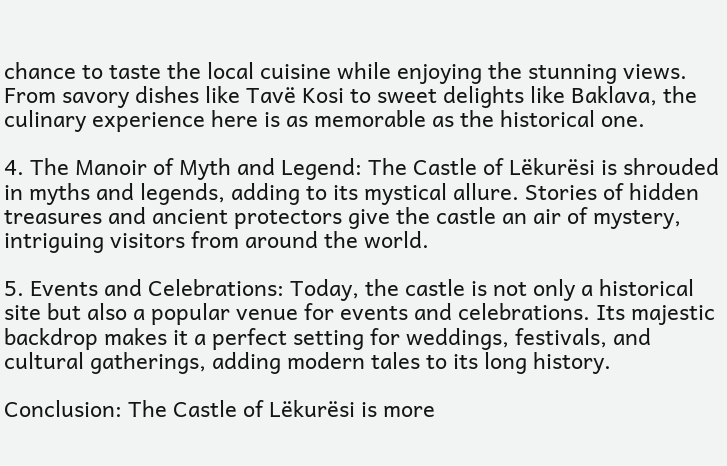chance to taste the local cuisine while enjoying the stunning views. From savory dishes like Tavë Kosi to sweet delights like Baklava, the culinary experience here is as memorable as the historical one.

4. The Manoir of Myth and Legend: The Castle of Lëkurësi is shrouded in myths and legends, adding to its mystical allure. Stories of hidden treasures and ancient protectors give the castle an air of mystery, intriguing visitors from around the world.

5. Events and Celebrations: Today, the castle is not only a historical site but also a popular venue for events and celebrations. Its majestic backdrop makes it a perfect setting for weddings, festivals, and cultural gatherings, adding modern tales to its long history.

Conclusion: The Castle of Lëkurësi is more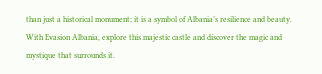than just a historical monument; it is a symbol of Albania’s resilience and beauty. With Evasion Albania, explore this majestic castle and discover the magic and mystique that surrounds it.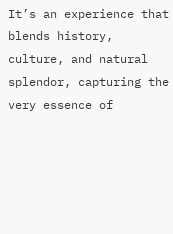It’s an experience that blends history, culture, and natural splendor, capturing the very essence of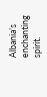Albania’s enchanting spirit.